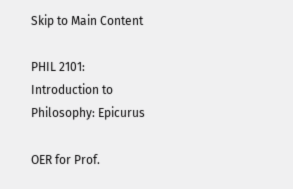Skip to Main Content

PHIL 2101: Introduction to Philosophy: Epicurus

OER for Prof.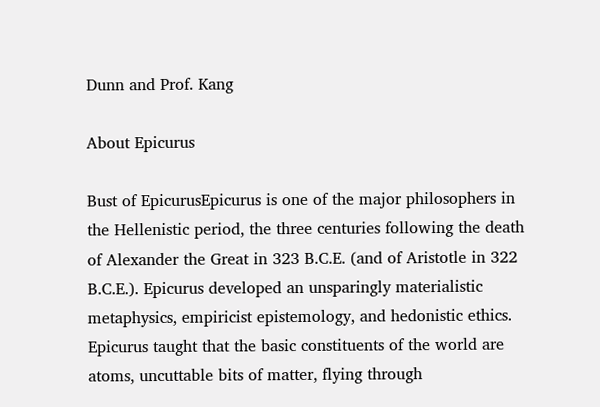Dunn and Prof. Kang

About Epicurus

Bust of EpicurusEpicurus is one of the major philosophers in the Hellenistic period, the three centuries following the death of Alexander the Great in 323 B.C.E. (and of Aristotle in 322 B.C.E.). Epicurus developed an unsparingly materialistic metaphysics, empiricist epistemology, and hedonistic ethics. Epicurus taught that the basic constituents of the world are atoms, uncuttable bits of matter, flying through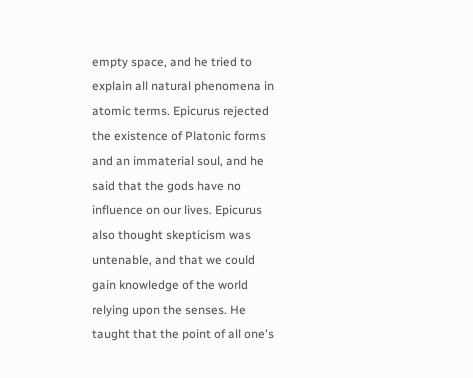empty space, and he tried to explain all natural phenomena in atomic terms. Epicurus rejected the existence of Platonic forms and an immaterial soul, and he said that the gods have no influence on our lives. Epicurus also thought skepticism was untenable, and that we could gain knowledge of the world relying upon the senses. He taught that the point of all one's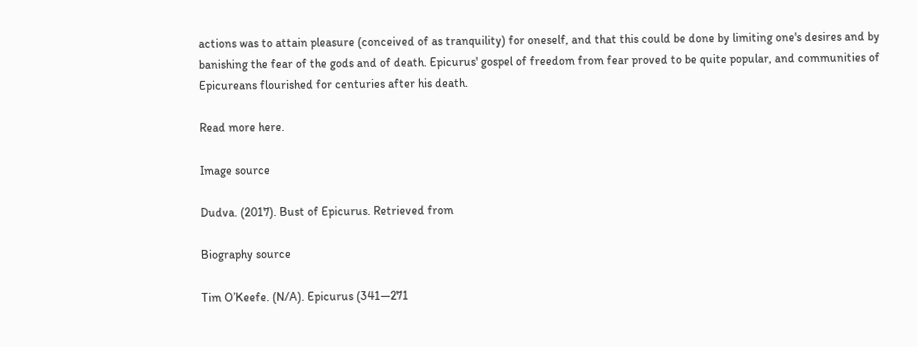actions was to attain pleasure (conceived of as tranquility) for oneself, and that this could be done by limiting one's desires and by banishing the fear of the gods and of death. Epicurus' gospel of freedom from fear proved to be quite popular, and communities of Epicureans flourished for centuries after his death.

Read more here.

Image source

Dudva. (2017). Bust of Epicurus. Retrieved from

Biography source

Tim O’Keefe. (N/A). Epicurus (341—271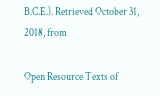B.C.E.). Retrieved October 31, 2018, from

Open Resource Texts of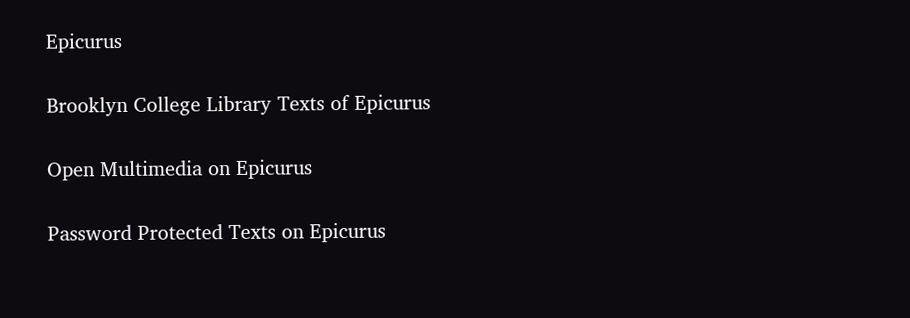Epicurus

Brooklyn College Library Texts of Epicurus

Open Multimedia on Epicurus

Password Protected Texts on Epicurus